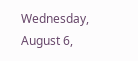Wednesday, August 6,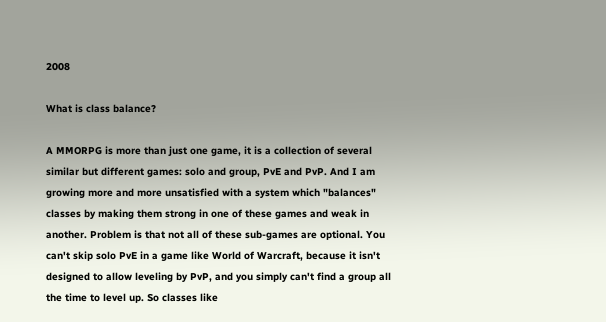2008

What is class balance?

A MMORPG is more than just one game, it is a collection of several similar but different games: solo and group, PvE and PvP. And I am growing more and more unsatisfied with a system which "balances" classes by making them strong in one of these games and weak in another. Problem is that not all of these sub-games are optional. You can't skip solo PvE in a game like World of Warcraft, because it isn't designed to allow leveling by PvP, and you simply can't find a group all the time to level up. So classes like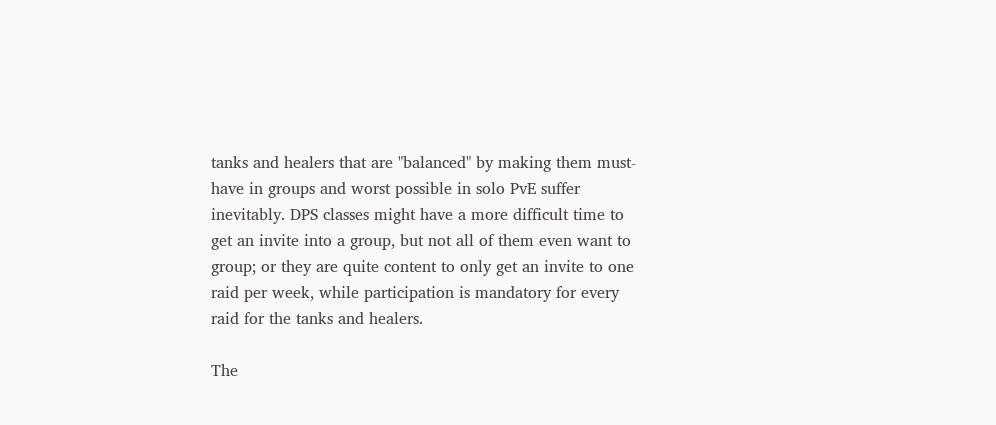tanks and healers that are "balanced" by making them must-have in groups and worst possible in solo PvE suffer inevitably. DPS classes might have a more difficult time to get an invite into a group, but not all of them even want to group; or they are quite content to only get an invite to one raid per week, while participation is mandatory for every raid for the tanks and healers.

The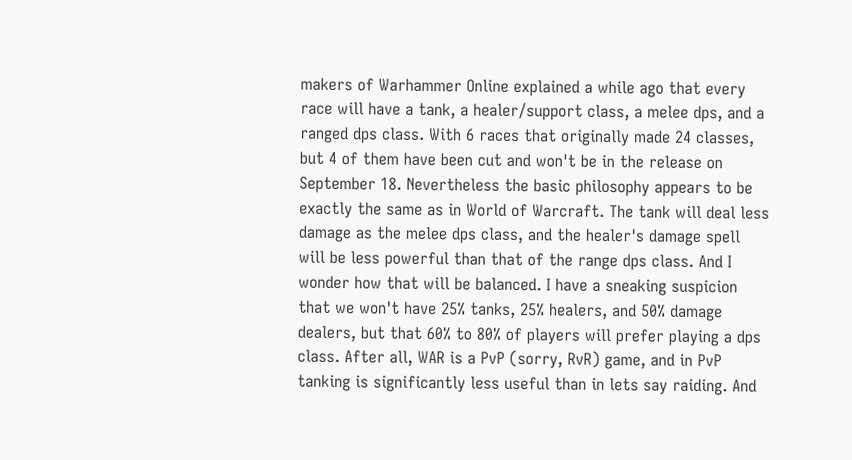makers of Warhammer Online explained a while ago that every race will have a tank, a healer/support class, a melee dps, and a ranged dps class. With 6 races that originally made 24 classes, but 4 of them have been cut and won't be in the release on September 18. Nevertheless the basic philosophy appears to be exactly the same as in World of Warcraft. The tank will deal less damage as the melee dps class, and the healer's damage spell will be less powerful than that of the range dps class. And I wonder how that will be balanced. I have a sneaking suspicion that we won't have 25% tanks, 25% healers, and 50% damage dealers, but that 60% to 80% of players will prefer playing a dps class. After all, WAR is a PvP (sorry, RvR) game, and in PvP tanking is significantly less useful than in lets say raiding. And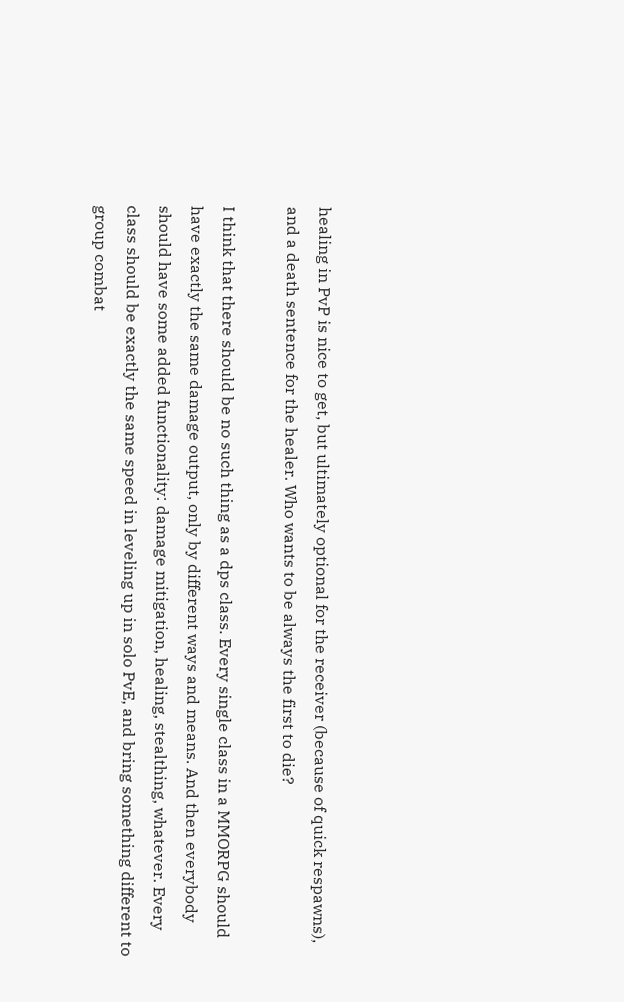healing in PvP is nice to get, but ultimately optional for the receiver (because of quick respawns), and a death sentence for the healer. Who wants to be always the first to die?

I think that there should be no such thing as a dps class. Every single class in a MMORPG should have exactly the same damage output, only by different ways and means. And then everybody should have some added functionality: damage mitigation, healing, stealthing, whatever. Every class should be exactly the same speed in leveling up in solo PvE, and bring something different to group combat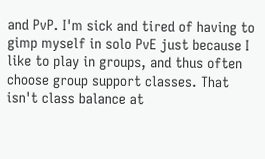and PvP. I'm sick and tired of having to gimp myself in solo PvE just because I like to play in groups, and thus often choose group support classes. That isn't class balance at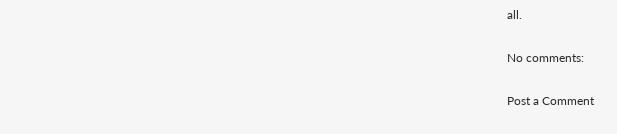all.

No comments:

Post a Comment